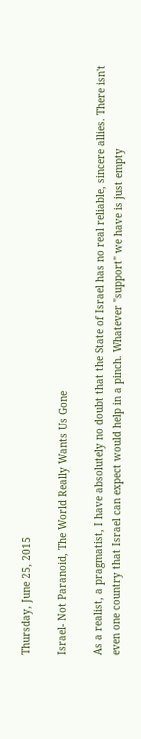Thursday, June 25, 2015

Israel- Not Paranoid, The World Really Wants Us Gone

As a realist, a pragmatist, I have absolutely no doubt that the State of Israel has no real reliable, sincere allies. There isn't even one country that Israel can expect would help in a pinch. Whatever "support" we have is just empty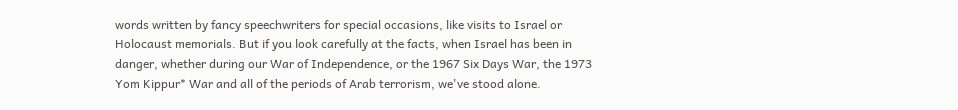words written by fancy speechwriters for special occasions, like visits to Israel or Holocaust memorials. But if you look carefully at the facts, when Israel has been in danger, whether during our War of Independence, or the 1967 Six Days War, the 1973 Yom Kippur* War and all of the periods of Arab terrorism, we've stood alone.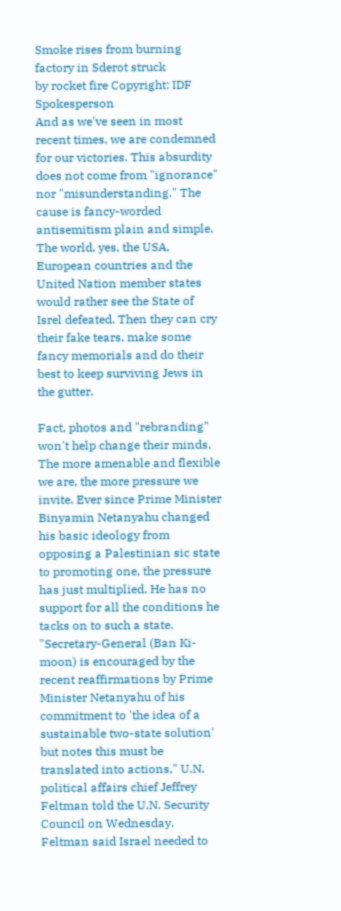Smoke rises from burning factory in Sderot struck
by rocket fire Copyright: IDF Spokesperson
And as we've seen in most recent times, we are condemned for our victories. This absurdity does not come from "ignorance" nor "misunderstanding." The cause is fancy-worded antisemitism plain and simple. The world, yes, the USA, European countries and the United Nation member states would rather see the State of Isrel defeated. Then they can cry their fake tears, make some fancy memorials and do their best to keep surviving Jews in the gutter.

Fact, photos and "rebranding" won't help change their minds. The more amenable and flexible we are, the more pressure we invite. Ever since Prime Minister Binyamin Netanyahu changed his basic ideology from opposing a Palestinian sic state to promoting one, the pressure has just multiplied. He has no support for all the conditions he tacks on to such a state.
"Secretary-General (Ban Ki-moon) is encouraged by the recent reaffirmations by Prime Minister Netanyahu of his commitment to 'the idea of a sustainable two-state solution' but notes this must be translated into actions," U.N. political affairs chief Jeffrey Feltman told the U.N. Security Council on Wednesday.
Feltman said Israel needed to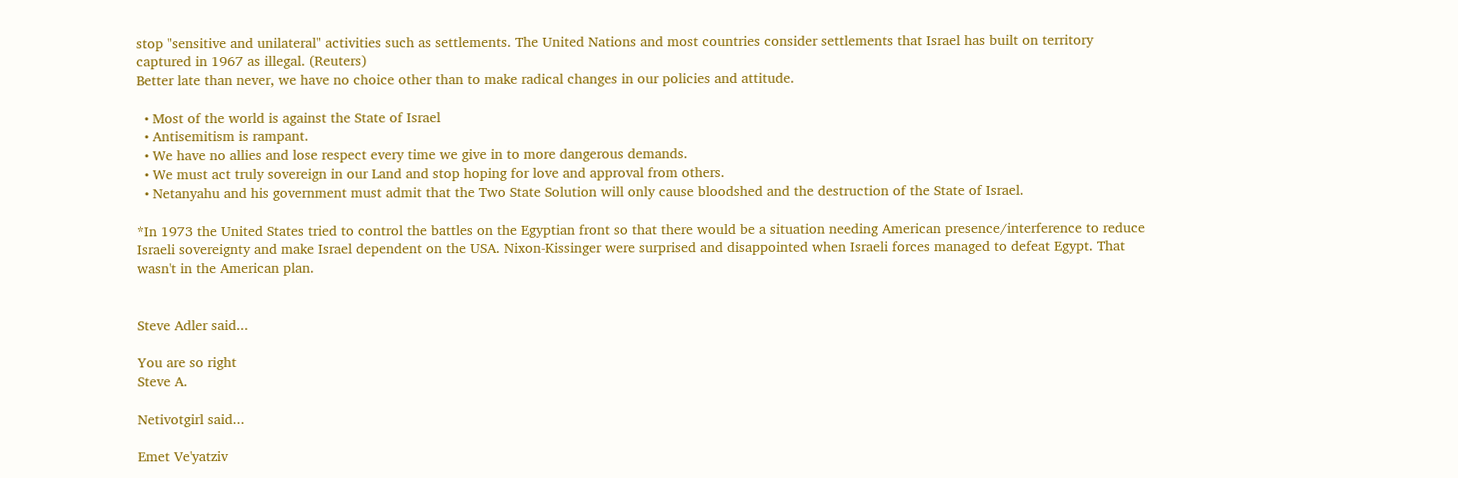stop "sensitive and unilateral" activities such as settlements. The United Nations and most countries consider settlements that Israel has built on territory captured in 1967 as illegal. (Reuters)
Better late than never, we have no choice other than to make radical changes in our policies and attitude.

  • Most of the world is against the State of Israel
  • Antisemitism is rampant.
  • We have no allies and lose respect every time we give in to more dangerous demands.
  • We must act truly sovereign in our Land and stop hoping for love and approval from others.
  • Netanyahu and his government must admit that the Two State Solution will only cause bloodshed and the destruction of the State of Israel.

*In 1973 the United States tried to control the battles on the Egyptian front so that there would be a situation needing American presence/interference to reduce Israeli sovereignty and make Israel dependent on the USA. Nixon-Kissinger were surprised and disappointed when Israeli forces managed to defeat Egypt. That wasn't in the American plan.


Steve Adler said...

You are so right
Steve A.

Netivotgirl said...

Emet Ve'yatziv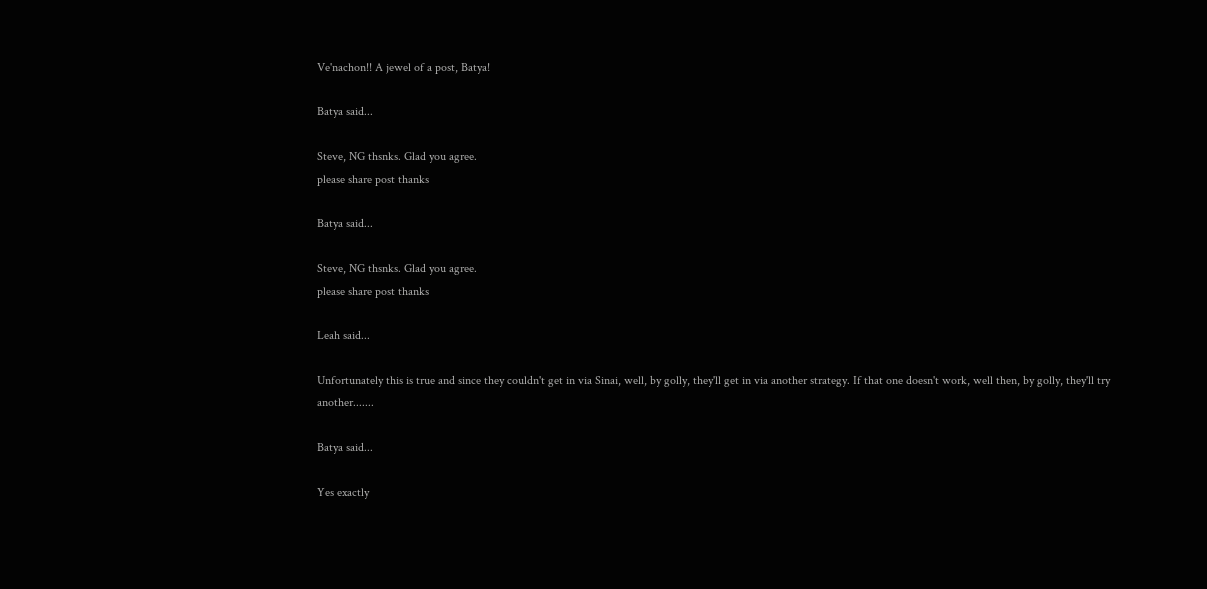Ve'nachon!! A jewel of a post, Batya!

Batya said...

Steve, NG thsnks. Glad you agree.
please share post thanks

Batya said...

Steve, NG thsnks. Glad you agree.
please share post thanks

Leah said...

Unfortunately this is true and since they couldn't get in via Sinai, well, by golly, they'll get in via another strategy. If that one doesn't work, well then, by golly, they'll try another.......

Batya said...

Yes exactly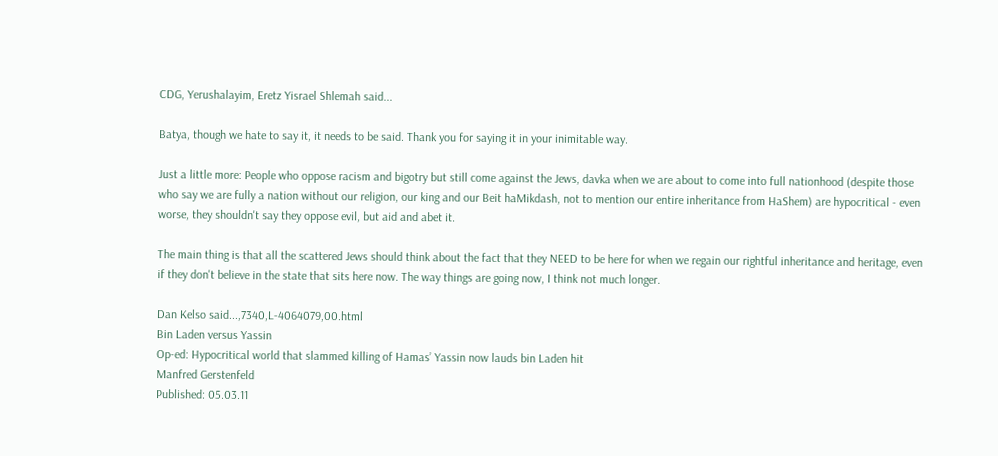CDG, Yerushalayim, Eretz Yisrael Shlemah said...

Batya, though we hate to say it, it needs to be said. Thank you for saying it in your inimitable way.

Just a little more: People who oppose racism and bigotry but still come against the Jews, davka when we are about to come into full nationhood (despite those who say we are fully a nation without our religion, our king and our Beit haMikdash, not to mention our entire inheritance from HaShem) are hypocritical - even worse, they shouldn't say they oppose evil, but aid and abet it.

The main thing is that all the scattered Jews should think about the fact that they NEED to be here for when we regain our rightful inheritance and heritage, even if they don't believe in the state that sits here now. The way things are going now, I think not much longer.

Dan Kelso said...,7340,L-4064079,00.html
Bin Laden versus Yassin
Op-ed: Hypocritical world that slammed killing of Hamas’ Yassin now lauds bin Laden hit
Manfred Gerstenfeld
Published: 05.03.11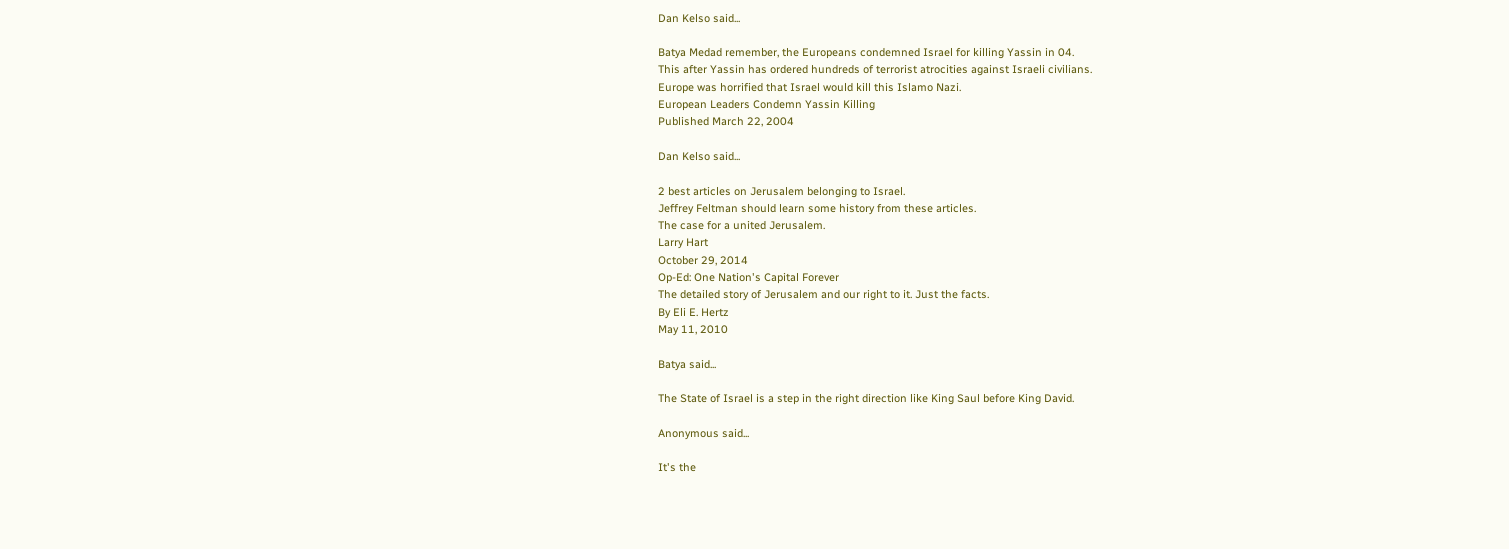Dan Kelso said...

Batya Medad remember, the Europeans condemned Israel for killing Yassin in 04.
This after Yassin has ordered hundreds of terrorist atrocities against Israeli civilians.
Europe was horrified that Israel would kill this Islamo Nazi.
European Leaders Condemn Yassin Killing
Published March 22, 2004

Dan Kelso said...

2 best articles on Jerusalem belonging to Israel.
Jeffrey Feltman should learn some history from these articles.
The case for a united Jerusalem.
Larry Hart
October 29, 2014
Op-Ed: One Nation's Capital Forever
The detailed story of Jerusalem and our right to it. Just the facts.
By Eli E. Hertz
May 11, 2010

Batya said...

The State of Israel is a step in the right direction like King Saul before King David.

Anonymous said...

It's the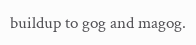buildup to gog and magog.